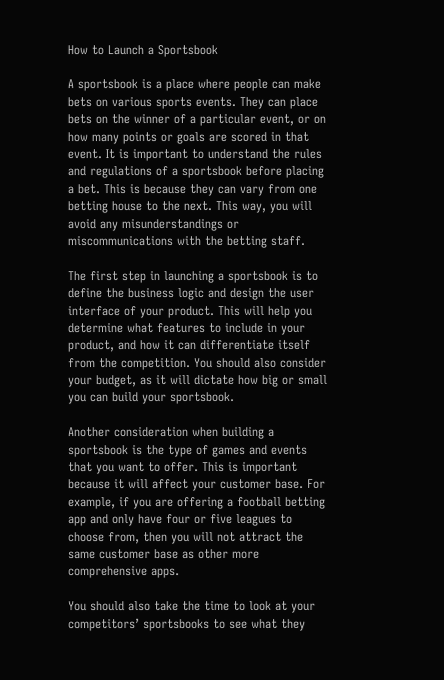How to Launch a Sportsbook

A sportsbook is a place where people can make bets on various sports events. They can place bets on the winner of a particular event, or on how many points or goals are scored in that event. It is important to understand the rules and regulations of a sportsbook before placing a bet. This is because they can vary from one betting house to the next. This way, you will avoid any misunderstandings or miscommunications with the betting staff.

The first step in launching a sportsbook is to define the business logic and design the user interface of your product. This will help you determine what features to include in your product, and how it can differentiate itself from the competition. You should also consider your budget, as it will dictate how big or small you can build your sportsbook.

Another consideration when building a sportsbook is the type of games and events that you want to offer. This is important because it will affect your customer base. For example, if you are offering a football betting app and only have four or five leagues to choose from, then you will not attract the same customer base as other more comprehensive apps.

You should also take the time to look at your competitors’ sportsbooks to see what they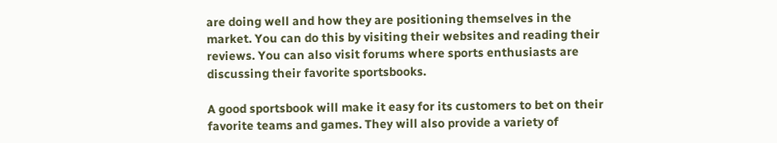are doing well and how they are positioning themselves in the market. You can do this by visiting their websites and reading their reviews. You can also visit forums where sports enthusiasts are discussing their favorite sportsbooks.

A good sportsbook will make it easy for its customers to bet on their favorite teams and games. They will also provide a variety of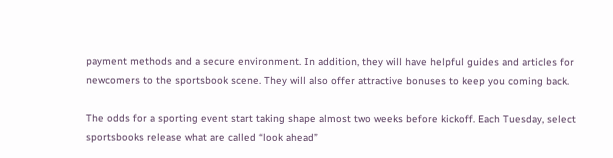payment methods and a secure environment. In addition, they will have helpful guides and articles for newcomers to the sportsbook scene. They will also offer attractive bonuses to keep you coming back.

The odds for a sporting event start taking shape almost two weeks before kickoff. Each Tuesday, select sportsbooks release what are called “look ahead”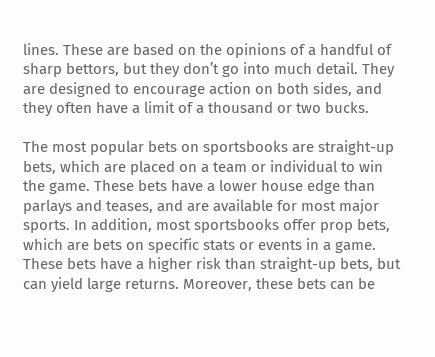lines. These are based on the opinions of a handful of sharp bettors, but they don’t go into much detail. They are designed to encourage action on both sides, and they often have a limit of a thousand or two bucks.

The most popular bets on sportsbooks are straight-up bets, which are placed on a team or individual to win the game. These bets have a lower house edge than parlays and teases, and are available for most major sports. In addition, most sportsbooks offer prop bets, which are bets on specific stats or events in a game. These bets have a higher risk than straight-up bets, but can yield large returns. Moreover, these bets can be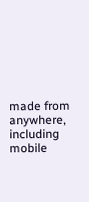made from anywhere, including mobile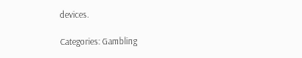devices.

Categories: Gambling